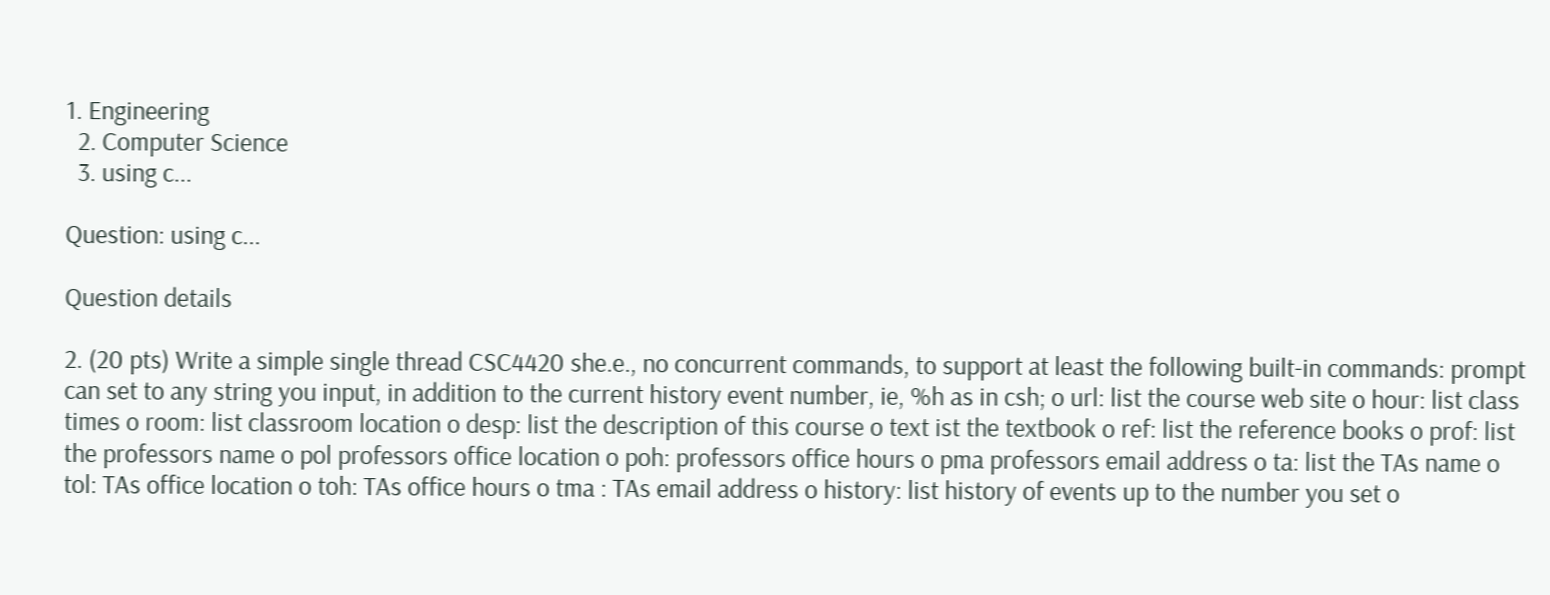1. Engineering
  2. Computer Science
  3. using c...

Question: using c...

Question details

2. (20 pts) Write a simple single thread CSC4420 she.e., no concurrent commands, to support at least the following built-in commands: prompt can set to any string you input, in addition to the current history event number, ie, %h as in csh; o url: list the course web site o hour: list class times o room: list classroom location o desp: list the description of this course o text ist the textbook o ref: list the reference books o prof: list the professors name o pol professors office location o poh: professors office hours o pma professors email address o ta: list the TAs name o tol: TAs office location o toh: TAs office hours o tma : TAs email address o history: list history of events up to the number you set o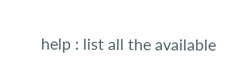help : list all the available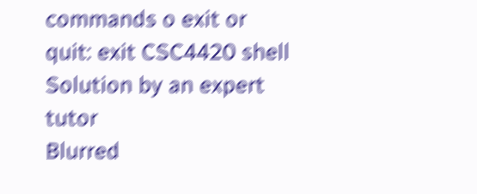commands o exit or quit: exit CSC4420 shell
Solution by an expert tutor
Blurred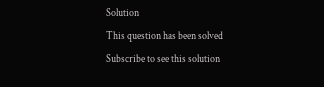Solution
This question has been solved
Subscribe to see this solution